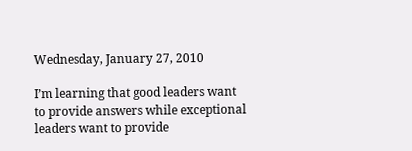Wednesday, January 27, 2010

I’m learning that good leaders want to provide answers while exceptional leaders want to provide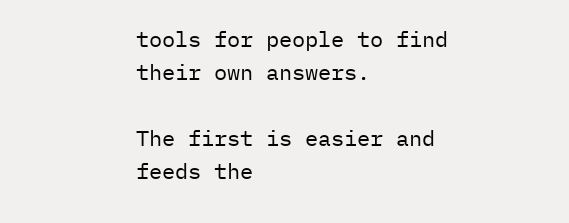tools for people to find their own answers.

The first is easier and feeds the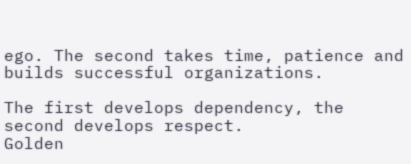ego. The second takes time, patience and builds successful organizations.

The first develops dependency, the second develops respect.
Golden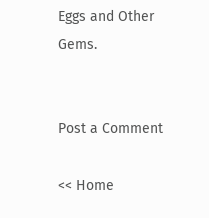Eggs and Other Gems.


Post a Comment

<< Home